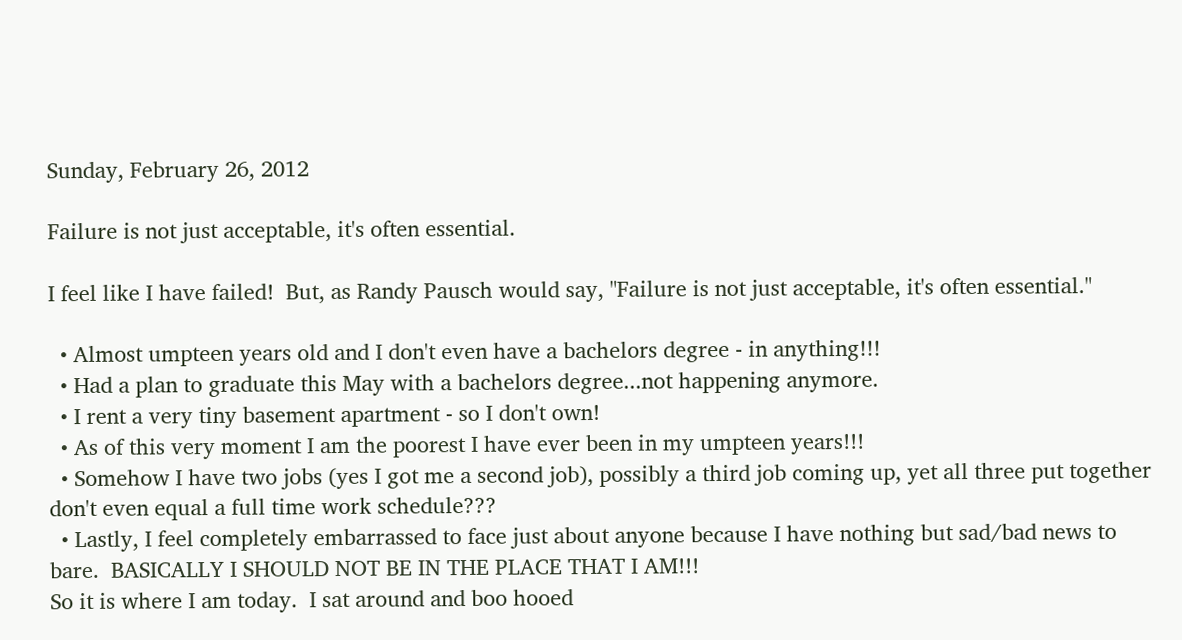Sunday, February 26, 2012

Failure is not just acceptable, it's often essential.

I feel like I have failed!  But, as Randy Pausch would say, "Failure is not just acceptable, it's often essential."

  • Almost umpteen years old and I don't even have a bachelors degree - in anything!!!
  • Had a plan to graduate this May with a bachelors degree...not happening anymore.
  • I rent a very tiny basement apartment - so I don't own!
  • As of this very moment I am the poorest I have ever been in my umpteen years!!!
  • Somehow I have two jobs (yes I got me a second job), possibly a third job coming up, yet all three put together don't even equal a full time work schedule???
  • Lastly, I feel completely embarrassed to face just about anyone because I have nothing but sad/bad news to bare.  BASICALLY I SHOULD NOT BE IN THE PLACE THAT I AM!!!
So it is where I am today.  I sat around and boo hooed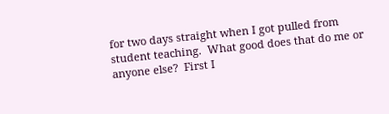for two days straight when I got pulled from student teaching.  What good does that do me or anyone else?  First I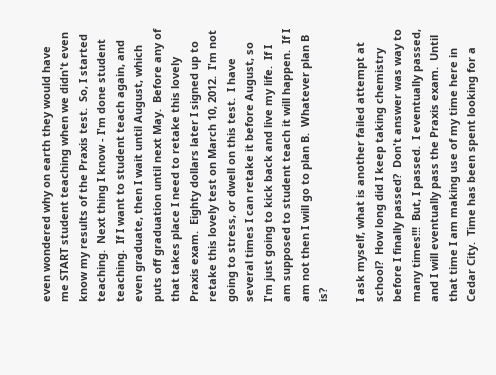even wondered why on earth they would have me START student teaching when we didn't even know my results of the Praxis test.  So, I started teaching.  Next thing I know - I'm done student teaching.  If I want to student teach again, and even graduate, then I wait until August, which puts off graduation until next May.  Before any of that takes place I need to retake this lovely Praxis exam.  Eighty dollars later I signed up to retake this lovely test on March 10, 2012.  I'm not going to stress, or dwell on this test.  I have several times I can retake it before August, so I'm just going to kick back and live my life.  If I am supposed to student teach it will happen.  If I am not then I will go to plan B.  Whatever plan B is?

I ask myself, what is another failed attempt at school?  How long did I keep taking chemistry before I finally passed?  Don't answer was way to many times!!!  But, I passed.  I eventually passed, and I will eventually pass the Praxis exam.  Until that time I am making use of my time here in Cedar City.  Time has been spent looking for a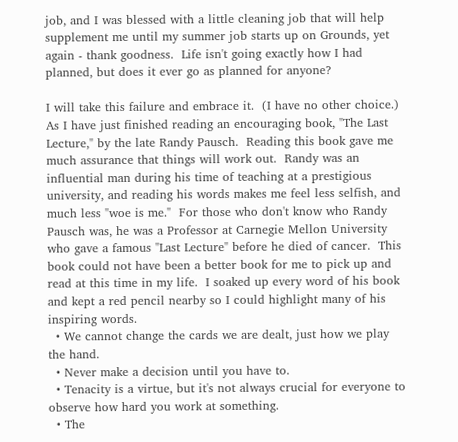job, and I was blessed with a little cleaning job that will help supplement me until my summer job starts up on Grounds, yet again - thank goodness.  Life isn't going exactly how I had planned, but does it ever go as planned for anyone?

I will take this failure and embrace it.  (I have no other choice.)  As I have just finished reading an encouraging book, "The Last Lecture," by the late Randy Pausch.  Reading this book gave me much assurance that things will work out.  Randy was an influential man during his time of teaching at a prestigious university, and reading his words makes me feel less selfish, and much less "woe is me."  For those who don't know who Randy Pausch was, he was a Professor at Carnegie Mellon University who gave a famous "Last Lecture" before he died of cancer.  This book could not have been a better book for me to pick up and read at this time in my life.  I soaked up every word of his book and kept a red pencil nearby so I could highlight many of his inspiring words.
  • We cannot change the cards we are dealt, just how we play the hand.
  • Never make a decision until you have to.
  • Tenacity is a virtue, but it's not always crucial for everyone to observe how hard you work at something.
  • The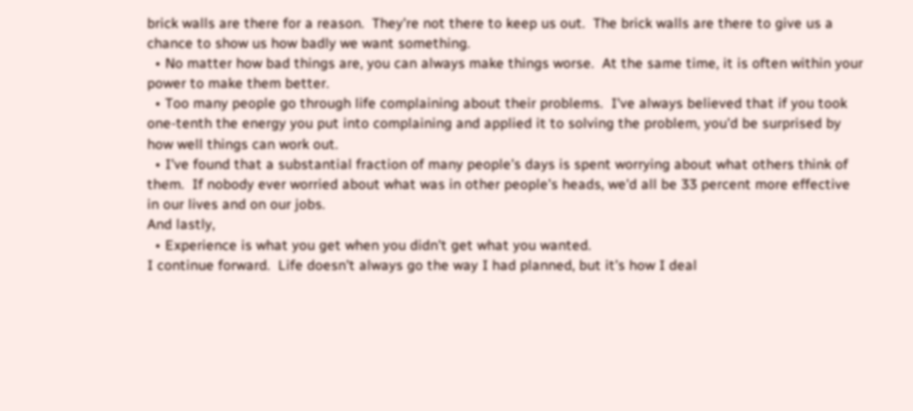brick walls are there for a reason.  They're not there to keep us out.  The brick walls are there to give us a chance to show us how badly we want something.
  • No matter how bad things are, you can always make things worse.  At the same time, it is often within your power to make them better.
  • Too many people go through life complaining about their problems.  I've always believed that if you took one-tenth the energy you put into complaining and applied it to solving the problem, you'd be surprised by how well things can work out.
  • I've found that a substantial fraction of many people's days is spent worrying about what others think of them.  If nobody ever worried about what was in other people's heads, we'd all be 33 percent more effective in our lives and on our jobs.
And lastly,
  • Experience is what you get when you didn't get what you wanted.
I continue forward.  Life doesn't always go the way I had planned, but it's how I deal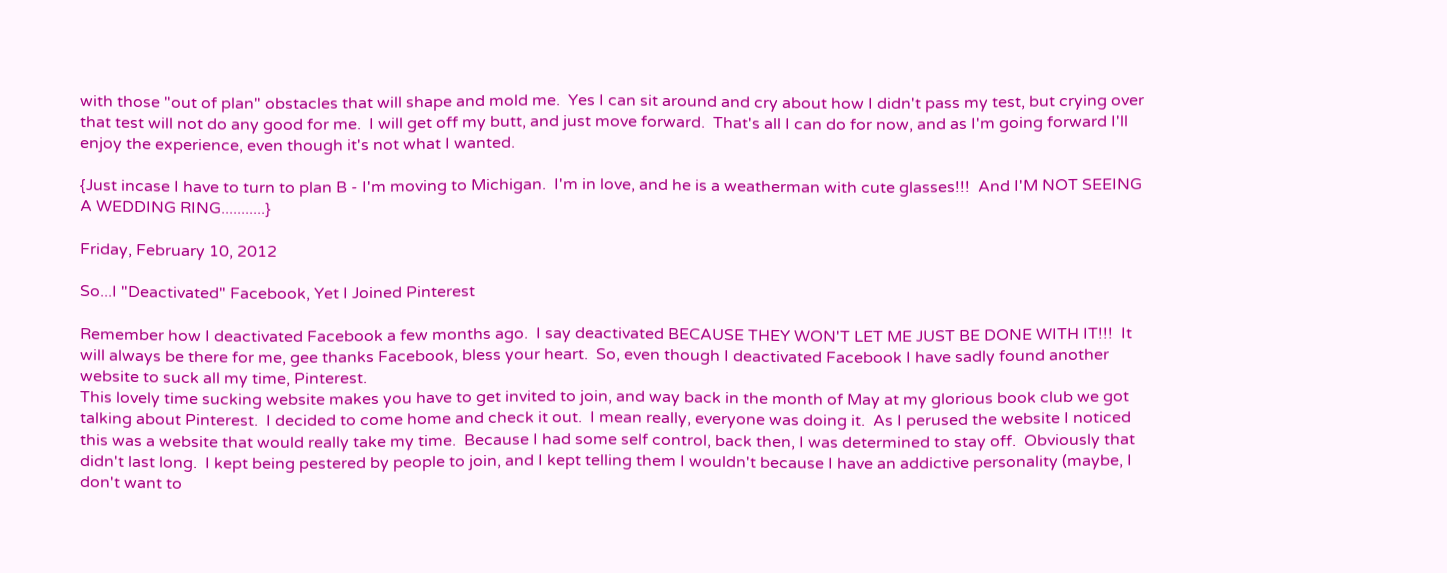with those "out of plan" obstacles that will shape and mold me.  Yes I can sit around and cry about how I didn't pass my test, but crying over that test will not do any good for me.  I will get off my butt, and just move forward.  That's all I can do for now, and as I'm going forward I'll enjoy the experience, even though it's not what I wanted.

{Just incase I have to turn to plan B - I'm moving to Michigan.  I'm in love, and he is a weatherman with cute glasses!!!  And I'M NOT SEEING A WEDDING RING...........}

Friday, February 10, 2012

So...I "Deactivated" Facebook, Yet I Joined Pinterest

Remember how I deactivated Facebook a few months ago.  I say deactivated BECAUSE THEY WON'T LET ME JUST BE DONE WITH IT!!!  It will always be there for me, gee thanks Facebook, bless your heart.  So, even though I deactivated Facebook I have sadly found another website to suck all my time, Pinterest.
This lovely time sucking website makes you have to get invited to join, and way back in the month of May at my glorious book club we got talking about Pinterest.  I decided to come home and check it out.  I mean really, everyone was doing it.  As I perused the website I noticed this was a website that would really take my time.  Because I had some self control, back then, I was determined to stay off.  Obviously that didn't last long.  I kept being pestered by people to join, and I kept telling them I wouldn't because I have an addictive personality (maybe, I don't want to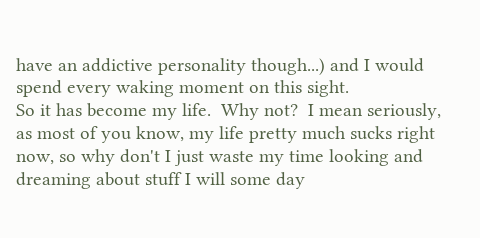have an addictive personality though...) and I would spend every waking moment on this sight.
So it has become my life.  Why not?  I mean seriously, as most of you know, my life pretty much sucks right now, so why don't I just waste my time looking and dreaming about stuff I will some day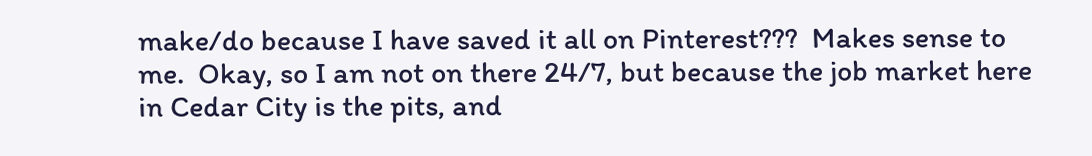make/do because I have saved it all on Pinterest???  Makes sense to me.  Okay, so I am not on there 24/7, but because the job market here in Cedar City is the pits, and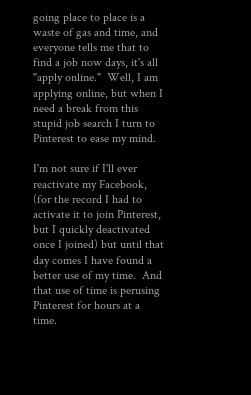going place to place is a waste of gas and time, and everyone tells me that to find a job now days, it's all "apply online."  Well, I am applying online, but when I need a break from this stupid job search I turn to Pinterest to ease my mind.

I'm not sure if I'll ever reactivate my Facebook, (for the record I had to activate it to join Pinterest, but I quickly deactivated once I joined) but until that day comes I have found a better use of my time.  And that use of time is perusing Pinterest for hours at a time.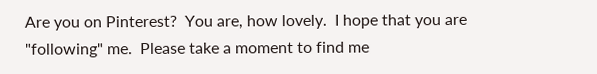Are you on Pinterest?  You are, how lovely.  I hope that you are "following" me.  Please take a moment to find me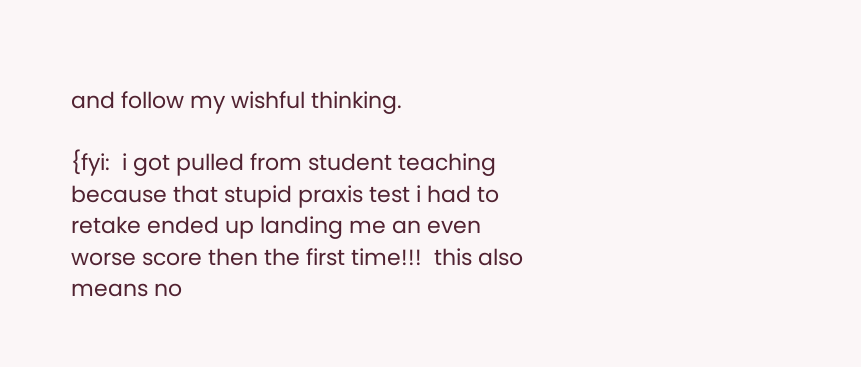and follow my wishful thinking.

{fyi:  i got pulled from student teaching because that stupid praxis test i had to retake ended up landing me an even worse score then the first time!!!  this also means no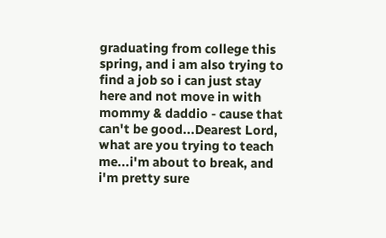graduating from college this spring, and i am also trying to find a job so i can just stay here and not move in with mommy & daddio - cause that can't be good...Dearest Lord, what are you trying to teach me...i'm about to break, and i'm pretty sure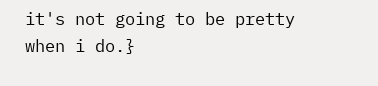it's not going to be pretty when i do.}